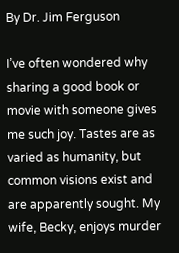By Dr. Jim Ferguson

I’ve often wondered why sharing a good book or movie with someone gives me such joy. Tastes are as varied as humanity, but common visions exist and are apparently sought. My wife, Becky, enjoys murder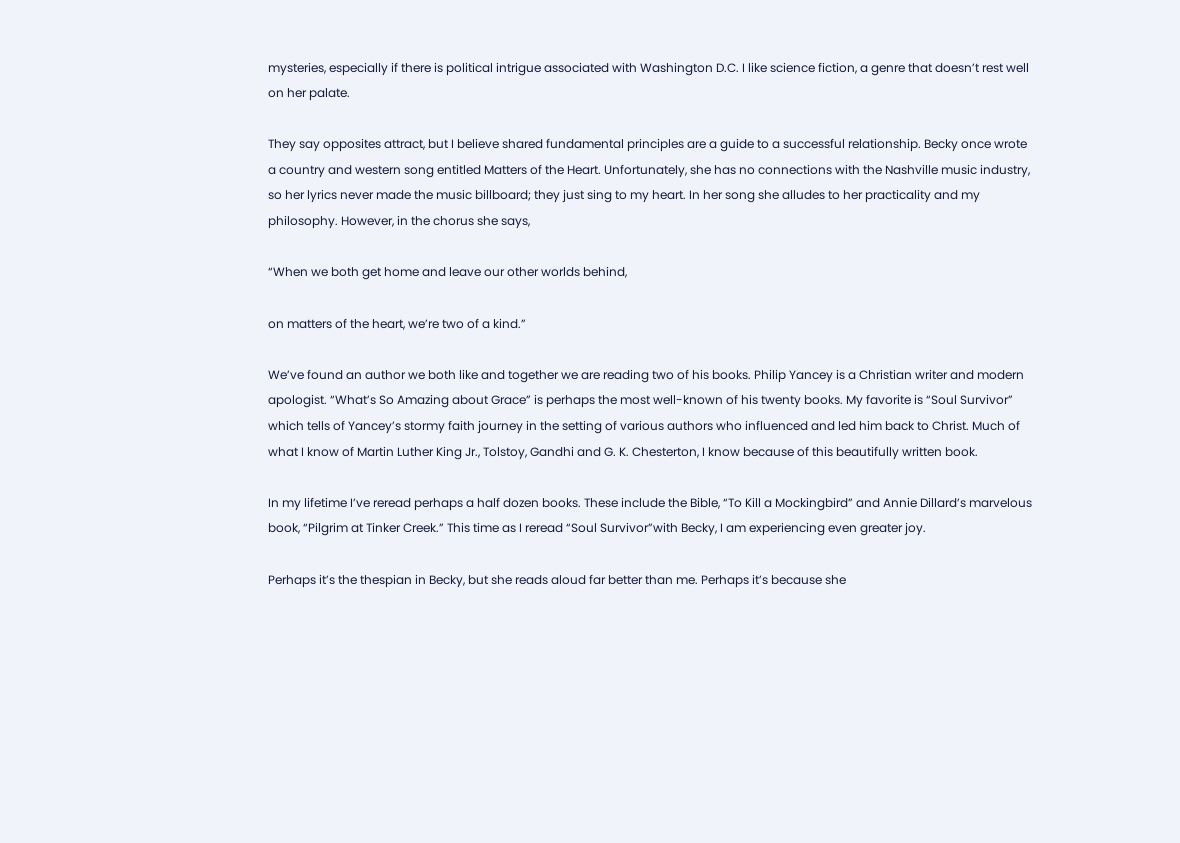mysteries, especially if there is political intrigue associated with Washington D.C. I like science fiction, a genre that doesn’t rest well on her palate.

They say opposites attract, but I believe shared fundamental principles are a guide to a successful relationship. Becky once wrote a country and western song entitled Matters of the Heart. Unfortunately, she has no connections with the Nashville music industry, so her lyrics never made the music billboard; they just sing to my heart. In her song she alludes to her practicality and my philosophy. However, in the chorus she says,

“When we both get home and leave our other worlds behind,

on matters of the heart, we’re two of a kind.”

We’ve found an author we both like and together we are reading two of his books. Philip Yancey is a Christian writer and modern apologist. “What’s So Amazing about Grace” is perhaps the most well-known of his twenty books. My favorite is “Soul Survivor” which tells of Yancey’s stormy faith journey in the setting of various authors who influenced and led him back to Christ. Much of what I know of Martin Luther King Jr., Tolstoy, Gandhi and G. K. Chesterton, I know because of this beautifully written book.

In my lifetime I’ve reread perhaps a half dozen books. These include the Bible, “To Kill a Mockingbird” and Annie Dillard’s marvelous book, “Pilgrim at Tinker Creek.” This time as I reread “Soul Survivor”with Becky, I am experiencing even greater joy.

Perhaps it’s the thespian in Becky, but she reads aloud far better than me. Perhaps it’s because she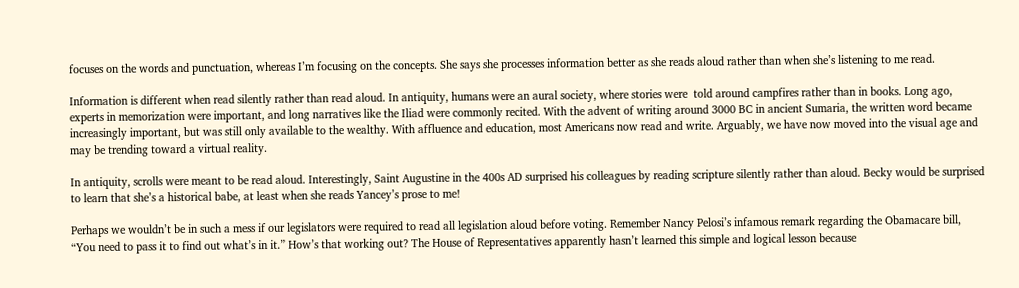focuses on the words and punctuation, whereas I’m focusing on the concepts. She says she processes information better as she reads aloud rather than when she’s listening to me read.

Information is different when read silently rather than read aloud. In antiquity, humans were an aural society, where stories were  told around campfires rather than in books. Long ago, experts in memorization were important, and long narratives like the Iliad were commonly recited. With the advent of writing around 3000 BC in ancient Sumaria, the written word became increasingly important, but was still only available to the wealthy. With affluence and education, most Americans now read and write. Arguably, we have now moved into the visual age and may be trending toward a virtual reality.

In antiquity, scrolls were meant to be read aloud. Interestingly, Saint Augustine in the 400s AD surprised his colleagues by reading scripture silently rather than aloud. Becky would be surprised to learn that she’s a historical babe, at least when she reads Yancey’s prose to me!

Perhaps we wouldn’t be in such a mess if our legislators were required to read all legislation aloud before voting. Remember Nancy Pelosi’s infamous remark regarding the Obamacare bill, “You need to pass it to find out what’s in it.” How’s that working out? The House of Representatives apparently hasn’t learned this simple and logical lesson because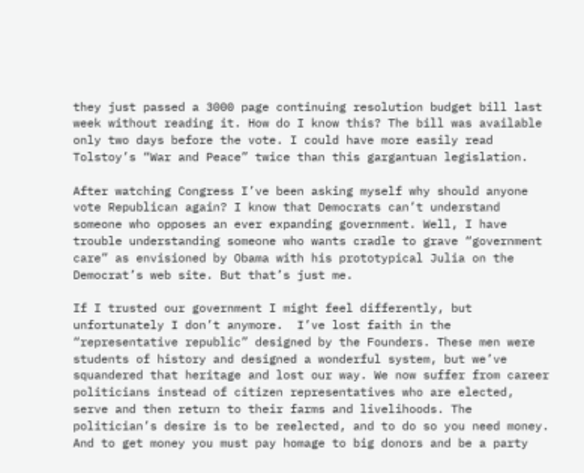they just passed a 3000 page continuing resolution budget bill last week without reading it. How do I know this? The bill was available only two days before the vote. I could have more easily read Tolstoy’s “War and Peace” twice than this gargantuan legislation.

After watching Congress I’ve been asking myself why should anyone vote Republican again? I know that Democrats can’t understand someone who opposes an ever expanding government. Well, I have trouble understanding someone who wants cradle to grave “government care” as envisioned by Obama with his prototypical Julia on the Democrat’s web site. But that’s just me.

If I trusted our government I might feel differently, but unfortunately I don’t anymore.  I’ve lost faith in the “representative republic” designed by the Founders. These men were students of history and designed a wonderful system, but we’ve squandered that heritage and lost our way. We now suffer from career politicians instead of citizen representatives who are elected, serve and then return to their farms and livelihoods. The politician’s desire is to be reelected, and to do so you need money. And to get money you must pay homage to big donors and be a party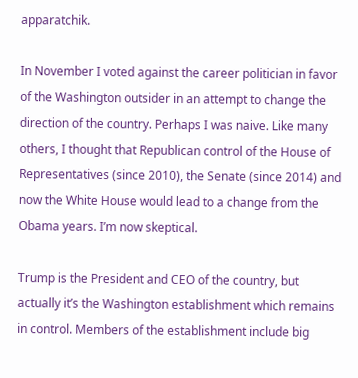apparatchik.

In November I voted against the career politician in favor of the Washington outsider in an attempt to change the direction of the country. Perhaps I was naive. Like many others, I thought that Republican control of the House of Representatives (since 2010), the Senate (since 2014) and now the White House would lead to a change from the Obama years. I’m now skeptical.

Trump is the President and CEO of the country, but actually it’s the Washington establishment which remains in control. Members of the establishment include big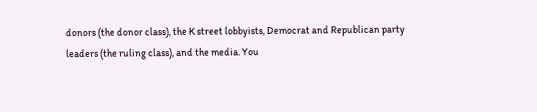donors (the donor class), the K street lobbyists, Democrat and Republican party leaders (the ruling class), and the media. You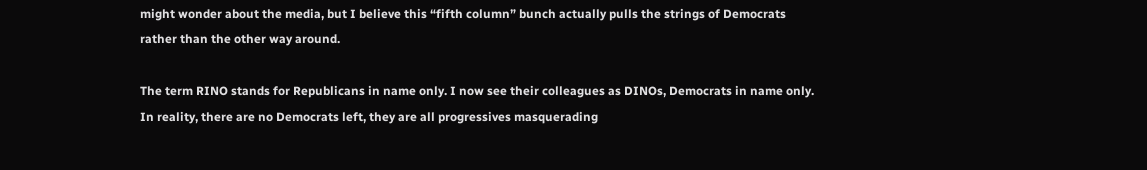might wonder about the media, but I believe this “fifth column” bunch actually pulls the strings of Democrats rather than the other way around.

The term RINO stands for Republicans in name only. I now see their colleagues as DINOs, Democrats in name only. In reality, there are no Democrats left, they are all progressives masquerading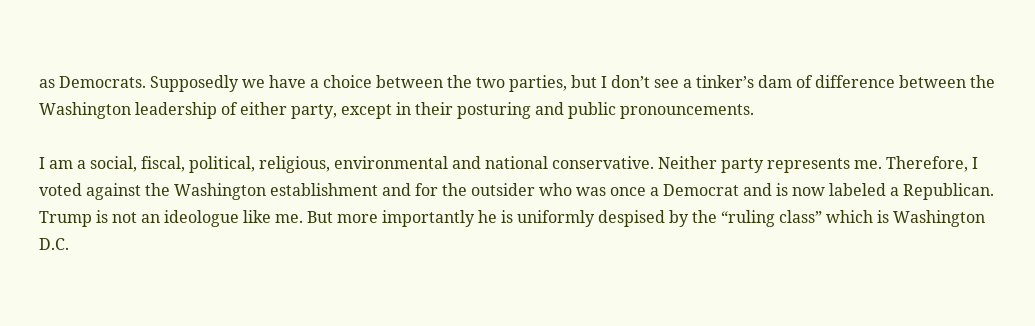as Democrats. Supposedly we have a choice between the two parties, but I don’t see a tinker’s dam of difference between the Washington leadership of either party, except in their posturing and public pronouncements.

I am a social, fiscal, political, religious, environmental and national conservative. Neither party represents me. Therefore, I voted against the Washington establishment and for the outsider who was once a Democrat and is now labeled a Republican. Trump is not an ideologue like me. But more importantly he is uniformly despised by the “ruling class” which is Washington D.C.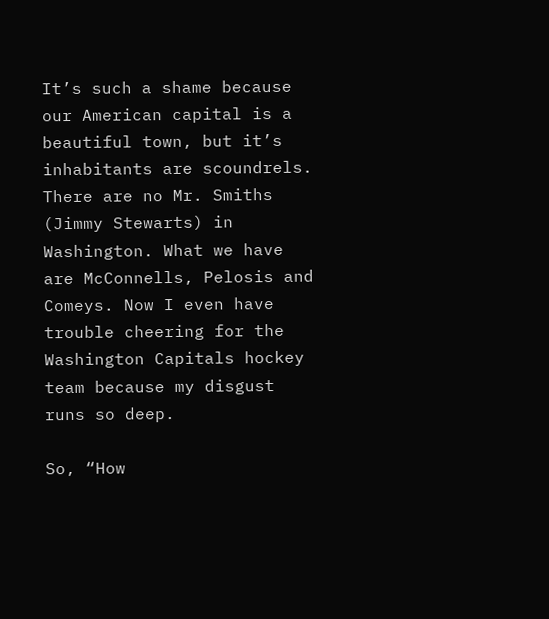It’s such a shame because our American capital is a beautiful town, but it’s inhabitants are scoundrels. There are no Mr. Smiths (Jimmy Stewarts) in Washington. What we have are McConnells, Pelosis and Comeys. Now I even have trouble cheering for the Washington Capitals hockey team because my disgust runs so deep.

So, “How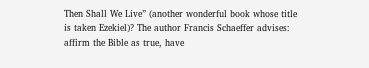Then Shall We Live” (another wonderful book whose title is taken Ezekiel)? The author Francis Schaeffer advises: affirm the Bible as true, have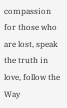compassion for those who are lost, speak the truth in love, follow the Way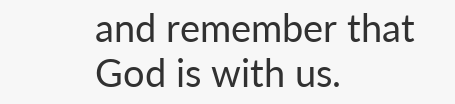and remember that God is with us.